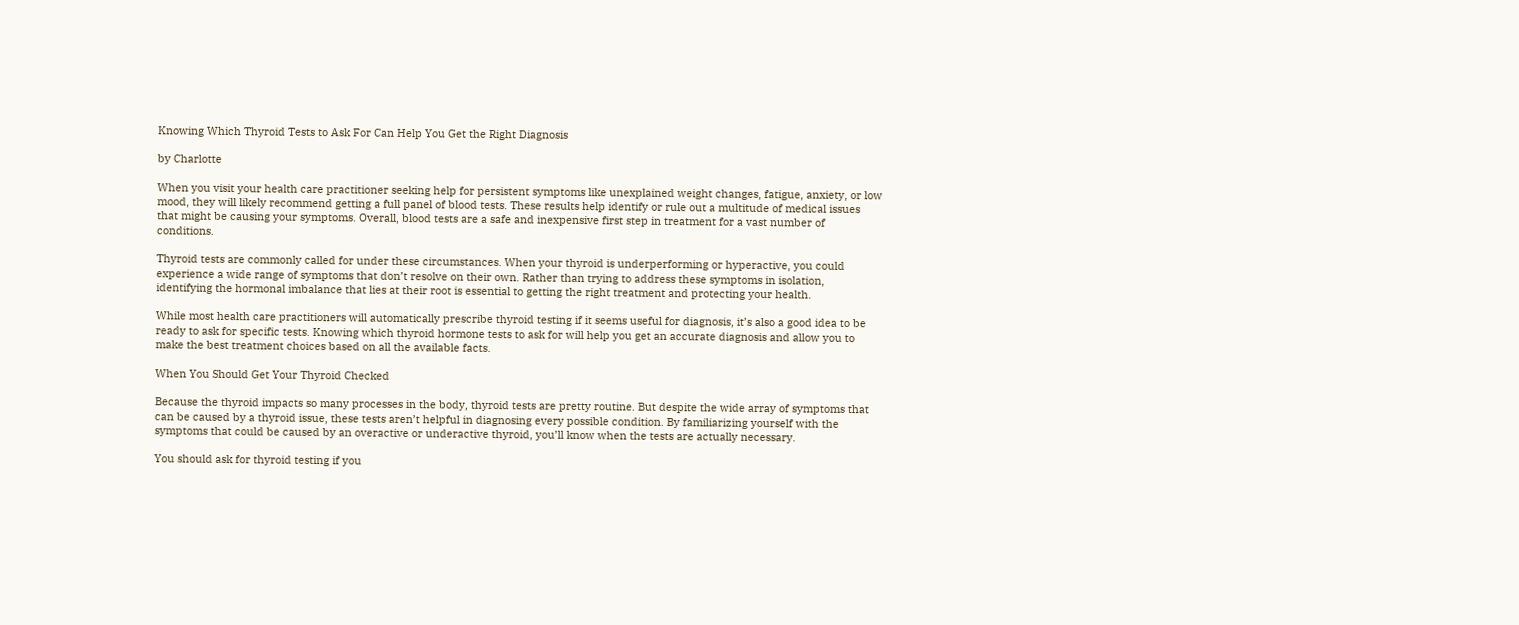Knowing Which Thyroid Tests to Ask For Can Help You Get the Right Diagnosis

by Charlotte

When you visit your health care practitioner seeking help for persistent symptoms like unexplained weight changes, fatigue, anxiety, or low mood, they will likely recommend getting a full panel of blood tests. These results help identify or rule out a multitude of medical issues that might be causing your symptoms. Overall, blood tests are a safe and inexpensive first step in treatment for a vast number of conditions.

Thyroid tests are commonly called for under these circumstances. When your thyroid is underperforming or hyperactive, you could experience a wide range of symptoms that don’t resolve on their own. Rather than trying to address these symptoms in isolation, identifying the hormonal imbalance that lies at their root is essential to getting the right treatment and protecting your health.

While most health care practitioners will automatically prescribe thyroid testing if it seems useful for diagnosis, it’s also a good idea to be ready to ask for specific tests. Knowing which thyroid hormone tests to ask for will help you get an accurate diagnosis and allow you to make the best treatment choices based on all the available facts.

When You Should Get Your Thyroid Checked

Because the thyroid impacts so many processes in the body, thyroid tests are pretty routine. But despite the wide array of symptoms that can be caused by a thyroid issue, these tests aren’t helpful in diagnosing every possible condition. By familiarizing yourself with the symptoms that could be caused by an overactive or underactive thyroid, you’ll know when the tests are actually necessary.

You should ask for thyroid testing if you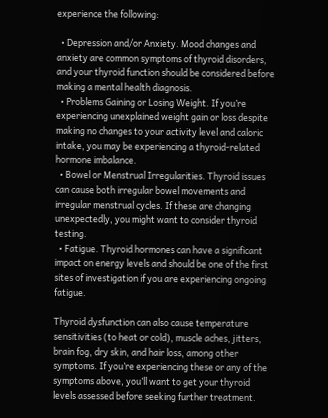experience the following:

  • Depression and/or Anxiety. Mood changes and anxiety are common symptoms of thyroid disorders, and your thyroid function should be considered before making a mental health diagnosis.
  • Problems Gaining or Losing Weight. If you’re experiencing unexplained weight gain or loss despite making no changes to your activity level and caloric intake, you may be experiencing a thyroid-related hormone imbalance.
  • Bowel or Menstrual Irregularities. Thyroid issues can cause both irregular bowel movements and irregular menstrual cycles. If these are changing unexpectedly, you might want to consider thyroid testing.
  • Fatigue. Thyroid hormones can have a significant impact on energy levels and should be one of the first sites of investigation if you are experiencing ongoing fatigue.

Thyroid dysfunction can also cause temperature sensitivities (to heat or cold), muscle aches, jitters, brain fog, dry skin, and hair loss, among other symptoms. If you’re experiencing these or any of the symptoms above, you’ll want to get your thyroid levels assessed before seeking further treatment.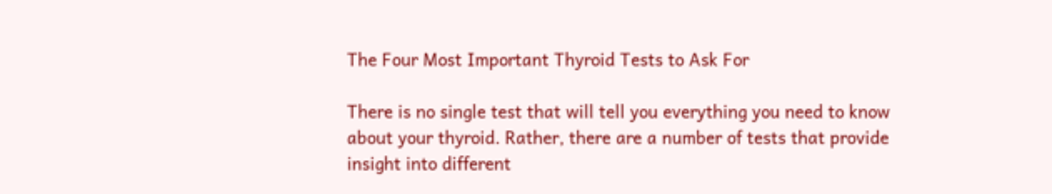The Four Most Important Thyroid Tests to Ask For

There is no single test that will tell you everything you need to know about your thyroid. Rather, there are a number of tests that provide insight into different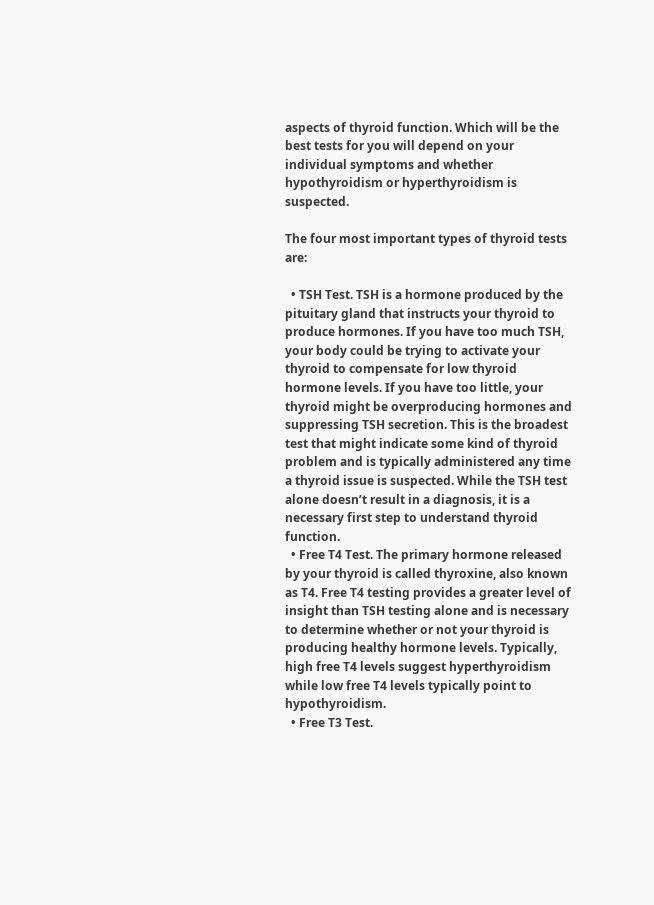aspects of thyroid function. Which will be the best tests for you will depend on your individual symptoms and whether hypothyroidism or hyperthyroidism is suspected.

The four most important types of thyroid tests are:

  • TSH Test. TSH is a hormone produced by the pituitary gland that instructs your thyroid to produce hormones. If you have too much TSH, your body could be trying to activate your thyroid to compensate for low thyroid hormone levels. If you have too little, your thyroid might be overproducing hormones and suppressing TSH secretion. This is the broadest test that might indicate some kind of thyroid problem and is typically administered any time a thyroid issue is suspected. While the TSH test alone doesn’t result in a diagnosis, it is a necessary first step to understand thyroid function.
  • Free T4 Test. The primary hormone released by your thyroid is called thyroxine, also known as T4. Free T4 testing provides a greater level of insight than TSH testing alone and is necessary to determine whether or not your thyroid is producing healthy hormone levels. Typically, high free T4 levels suggest hyperthyroidism while low free T4 levels typically point to hypothyroidism.
  • Free T3 Test.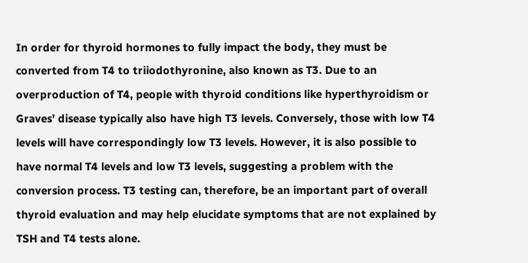In order for thyroid hormones to fully impact the body, they must be converted from T4 to triiodothyronine, also known as T3. Due to an overproduction of T4, people with thyroid conditions like hyperthyroidism or Graves’ disease typically also have high T3 levels. Conversely, those with low T4 levels will have correspondingly low T3 levels. However, it is also possible to have normal T4 levels and low T3 levels, suggesting a problem with the conversion process. T3 testing can, therefore, be an important part of overall thyroid evaluation and may help elucidate symptoms that are not explained by TSH and T4 tests alone.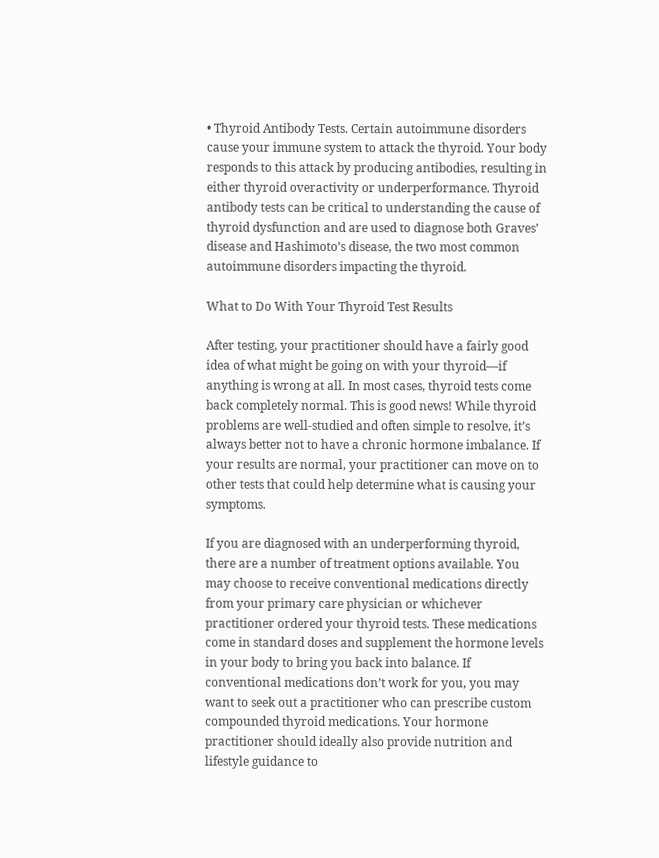• Thyroid Antibody Tests. Certain autoimmune disorders cause your immune system to attack the thyroid. Your body responds to this attack by producing antibodies, resulting in either thyroid overactivity or underperformance. Thyroid antibody tests can be critical to understanding the cause of thyroid dysfunction and are used to diagnose both Graves’ disease and Hashimoto’s disease, the two most common autoimmune disorders impacting the thyroid.

What to Do With Your Thyroid Test Results

After testing, your practitioner should have a fairly good idea of what might be going on with your thyroid—if anything is wrong at all. In most cases, thyroid tests come back completely normal. This is good news! While thyroid problems are well-studied and often simple to resolve, it’s always better not to have a chronic hormone imbalance. If your results are normal, your practitioner can move on to other tests that could help determine what is causing your symptoms.

If you are diagnosed with an underperforming thyroid, there are a number of treatment options available. You may choose to receive conventional medications directly from your primary care physician or whichever practitioner ordered your thyroid tests. These medications come in standard doses and supplement the hormone levels in your body to bring you back into balance. If conventional medications don’t work for you, you may want to seek out a practitioner who can prescribe custom compounded thyroid medications. Your hormone practitioner should ideally also provide nutrition and lifestyle guidance to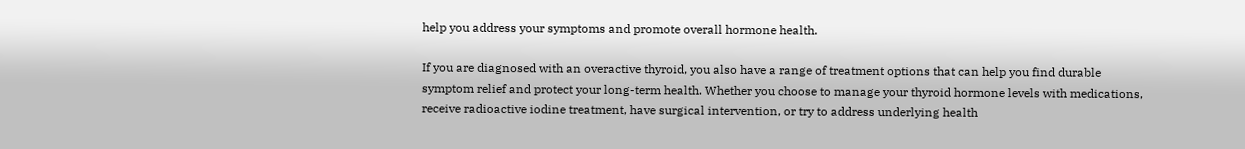help you address your symptoms and promote overall hormone health.

If you are diagnosed with an overactive thyroid, you also have a range of treatment options that can help you find durable symptom relief and protect your long-term health. Whether you choose to manage your thyroid hormone levels with medications, receive radioactive iodine treatment, have surgical intervention, or try to address underlying health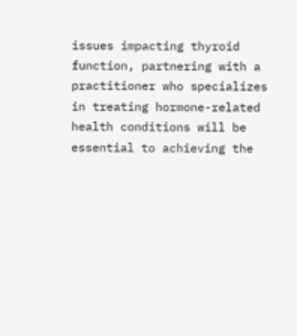issues impacting thyroid function, partnering with a practitioner who specializes in treating hormone-related health conditions will be essential to achieving the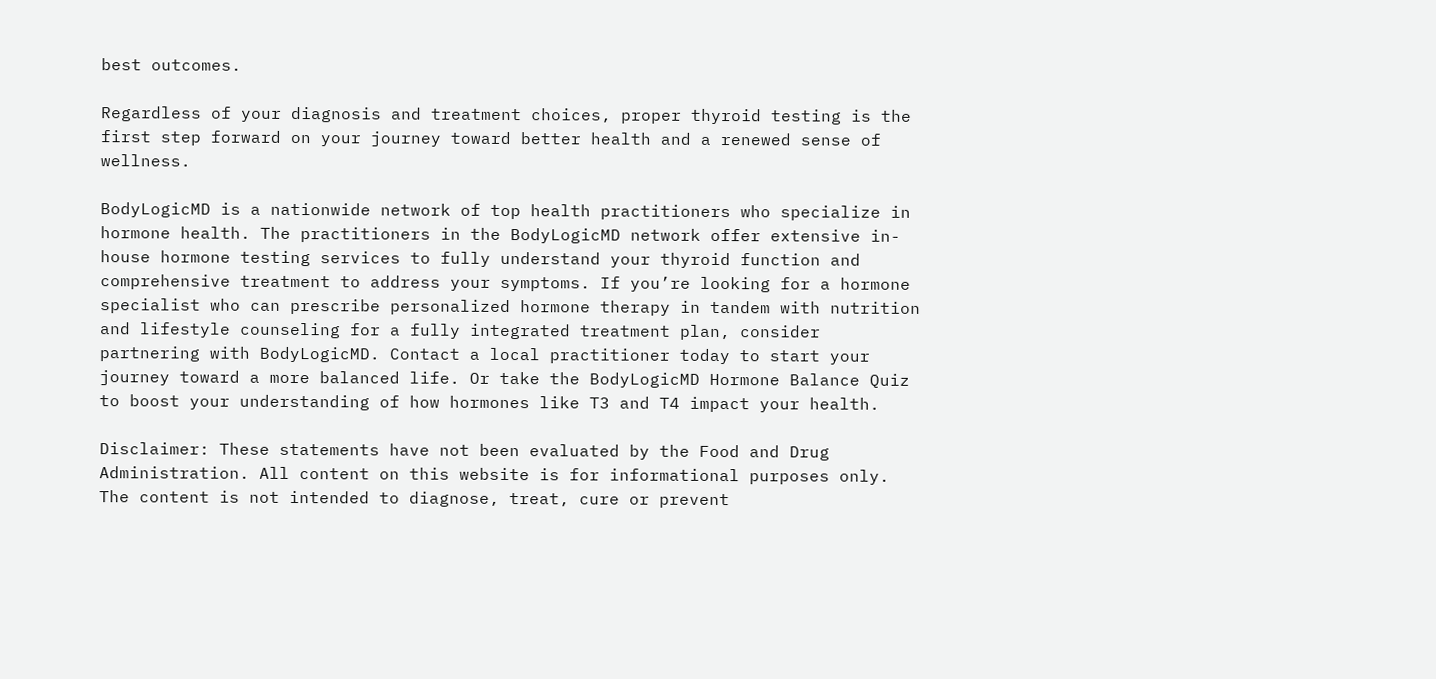best outcomes.

Regardless of your diagnosis and treatment choices, proper thyroid testing is the first step forward on your journey toward better health and a renewed sense of wellness.

BodyLogicMD is a nationwide network of top health practitioners who specialize in hormone health. The practitioners in the BodyLogicMD network offer extensive in-house hormone testing services to fully understand your thyroid function and comprehensive treatment to address your symptoms. If you’re looking for a hormone specialist who can prescribe personalized hormone therapy in tandem with nutrition and lifestyle counseling for a fully integrated treatment plan, consider partnering with BodyLogicMD. Contact a local practitioner today to start your journey toward a more balanced life. Or take the BodyLogicMD Hormone Balance Quiz to boost your understanding of how hormones like T3 and T4 impact your health.

Disclaimer: These statements have not been evaluated by the Food and Drug Administration. All content on this website is for informational purposes only. The content is not intended to diagnose, treat, cure or prevent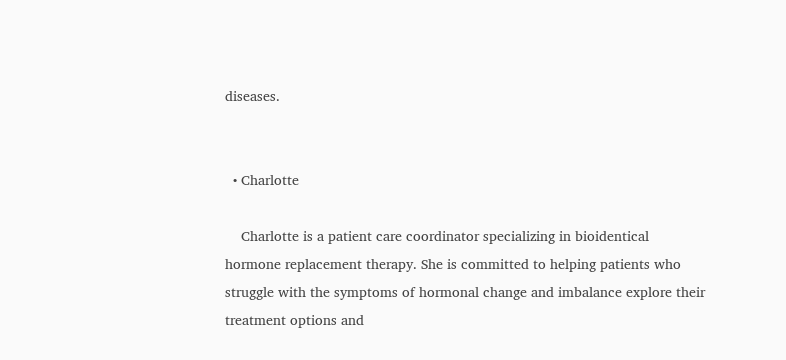diseases.


  • Charlotte

    Charlotte is a patient care coordinator specializing in bioidentical hormone replacement therapy. She is committed to helping patients who struggle with the symptoms of hormonal change and imbalance explore their treatment options and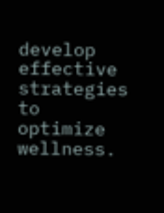develop effective strategies to optimize wellness.